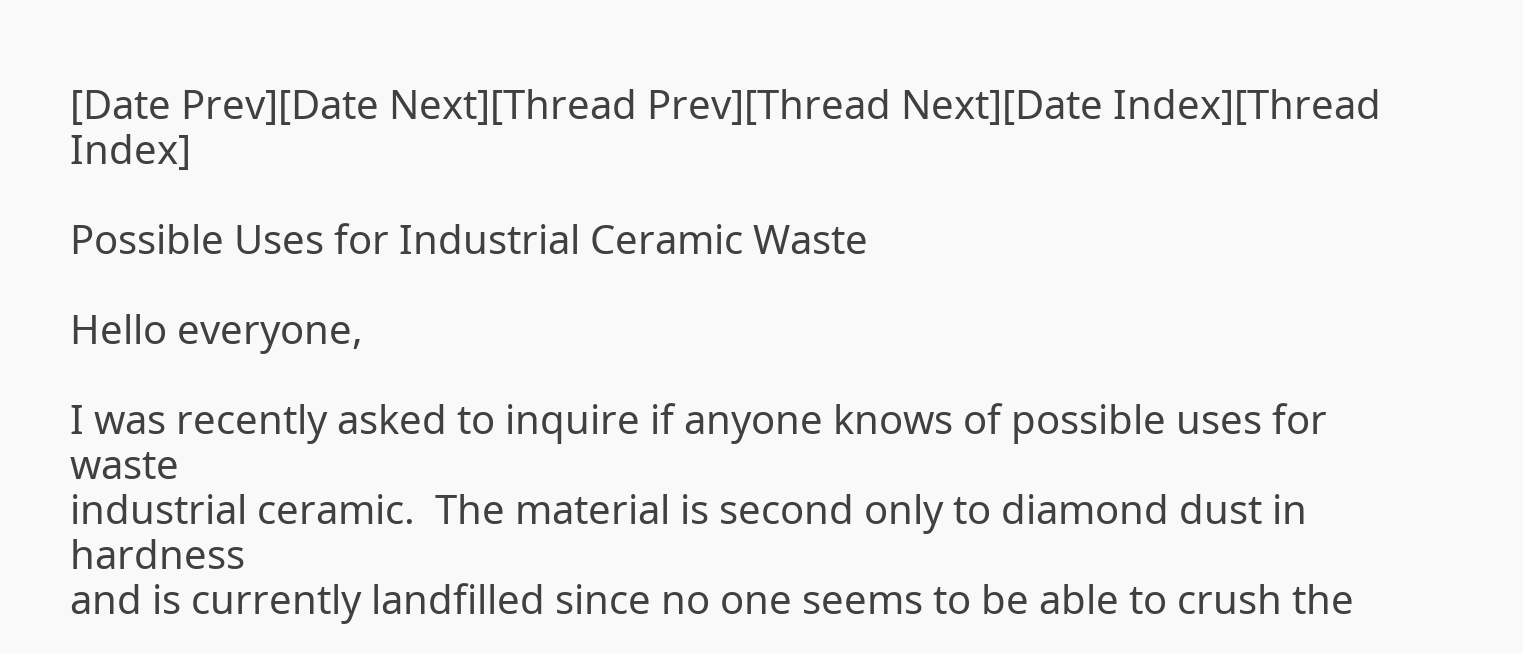[Date Prev][Date Next][Thread Prev][Thread Next][Date Index][Thread Index]

Possible Uses for Industrial Ceramic Waste

Hello everyone,

I was recently asked to inquire if anyone knows of possible uses for waste
industrial ceramic.  The material is second only to diamond dust in hardness
and is currently landfilled since no one seems to be able to crush the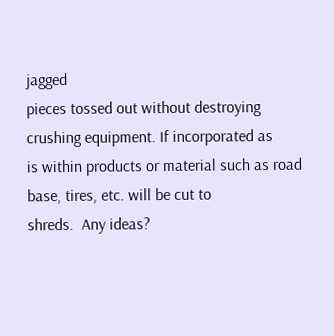jagged
pieces tossed out without destroying crushing equipment. If incorporated as
is within products or material such as road base, tires, etc. will be cut to
shreds.  Any ideas?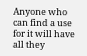Anyone who can find a use for it will have all they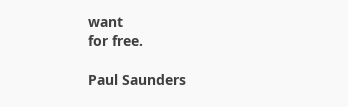want
for free.

Paul Saunders